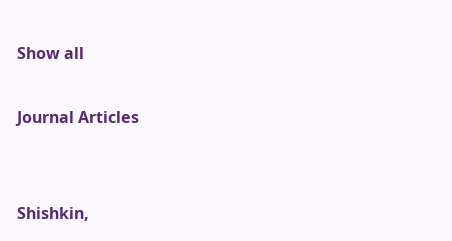Show all

Journal Articles


Shishkin,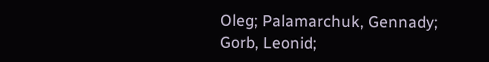Oleg; Palamarchuk, Gennady; Gorb, Leonid;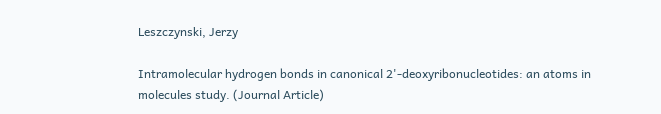Leszczynski, Jerzy

Intramolecular hydrogen bonds in canonical 2'-deoxyribonucleotides: an atoms in molecules study. (Journal Article)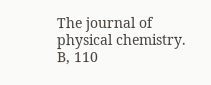The journal of physical chemistry. B, 110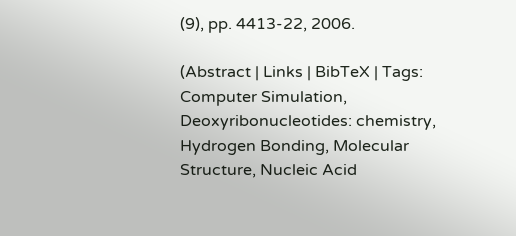(9), pp. 4413-22, 2006.

(Abstract | Links | BibTeX | Tags: Computer Simulation, Deoxyribonucleotides: chemistry, Hydrogen Bonding, Molecular Structure, Nucleic Acid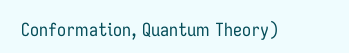Conformation, Quantum Theory)